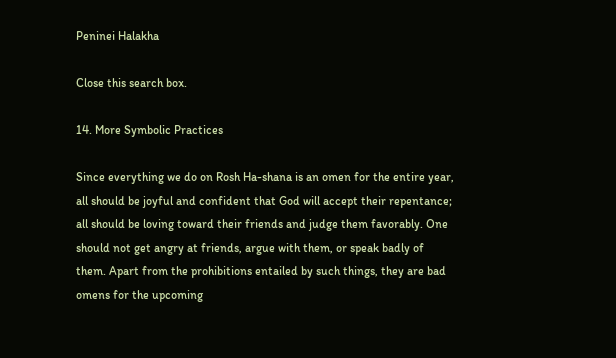Peninei Halakha

Close this search box.

14. More Symbolic Practices

Since everything we do on Rosh Ha-shana is an omen for the entire year, all should be joyful and confident that God will accept their repentance; all should be loving toward their friends and judge them favorably. One should not get angry at friends, argue with them, or speak badly of them. Apart from the prohibitions entailed by such things, they are bad omens for the upcoming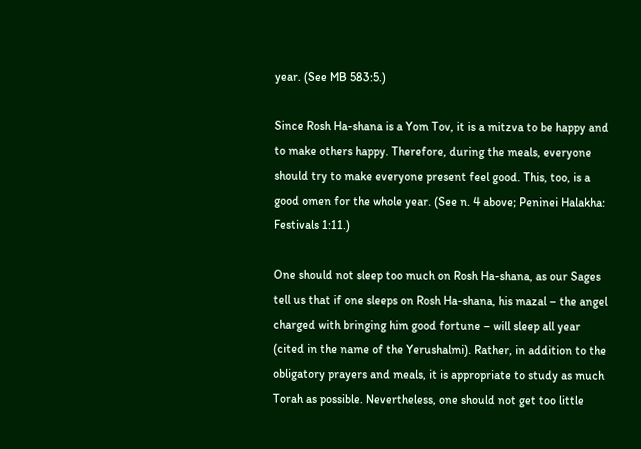year. (See MB 583:5.)

Since Rosh Ha-shana is a Yom Tov, it is a mitzva to be happy and to make others happy. Therefore, during the meals, everyone should try to make everyone present feel good. This, too, is a good omen for the whole year. (See n. 4 above; Peninei Halakha: Festivals 1:11.)

One should not sleep too much on Rosh Ha-shana, as our Sages tell us that if one sleeps on Rosh Ha-shana, his mazal – the angel charged with bringing him good fortune – will sleep all year (cited in the name of the Yerushalmi). Rather, in addition to the obligatory prayers and meals, it is appropriate to study as much Torah as possible. Nevertheless, one should not get too little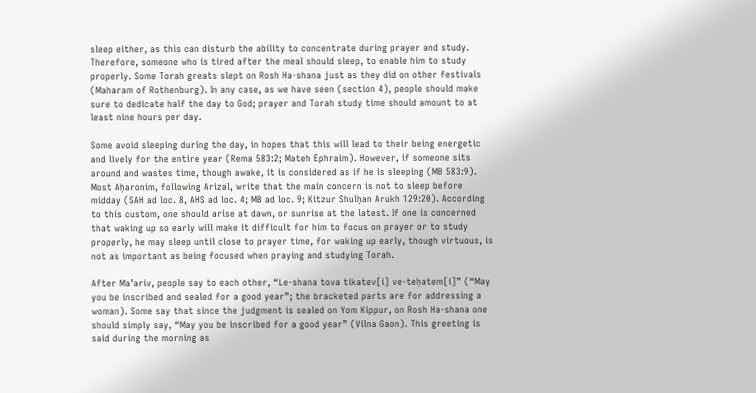sleep either, as this can disturb the ability to concentrate during prayer and study. Therefore, someone who is tired after the meal should sleep, to enable him to study properly. Some Torah greats slept on Rosh Ha-shana just as they did on other festivals (Maharam of Rothenburg). In any case, as we have seen (section 4), people should make sure to dedicate half the day to God; prayer and Torah study time should amount to at least nine hours per day.

Some avoid sleeping during the day, in hopes that this will lead to their being energetic and lively for the entire year (Rema 583:2; Mateh Ephraim). However, if someone sits around and wastes time, though awake, it is considered as if he is sleeping (MB 583:9). Most Aḥaronim, following Arizal, write that the main concern is not to sleep before midday (SAH ad loc. 8, AHS ad loc. 4; MB ad loc. 9; Kitzur Shulḥan Arukh 129:20). According to this custom, one should arise at dawn, or sunrise at the latest. If one is concerned that waking up so early will make it difficult for him to focus on prayer or to study properly, he may sleep until close to prayer time, for waking up early, though virtuous, is not as important as being focused when praying and studying Torah.

After Ma’ariv, people say to each other, “Le-shana tova tikatev[i] ve-teḥatem[i]” (“May you be inscribed and sealed for a good year”; the bracketed parts are for addressing a woman). Some say that since the judgment is sealed on Yom Kippur, on Rosh Ha-shana one should simply say, “May you be inscribed for a good year” (Vilna Gaon). This greeting is said during the morning as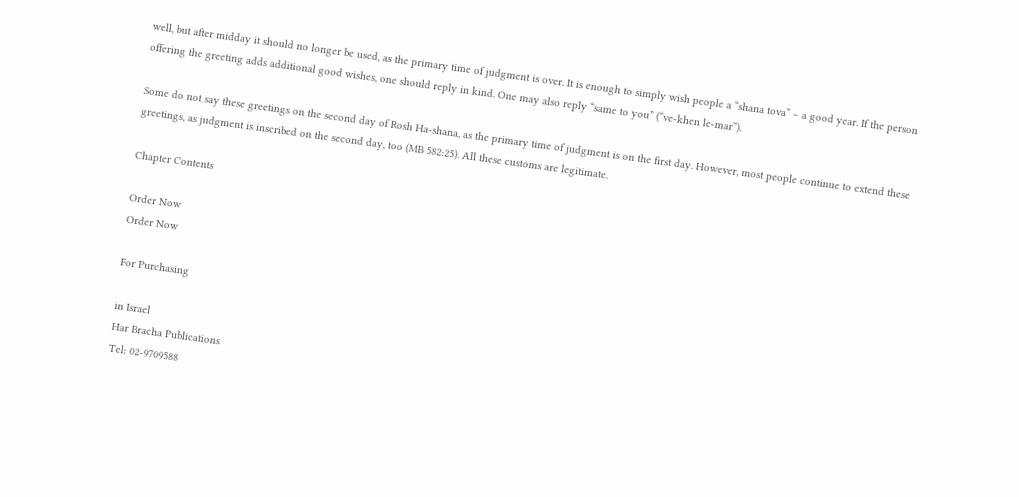well, but after midday it should no longer be used, as the primary time of judgment is over. It is enough to simply wish people a “shana tova” – a good year. If the person offering the greeting adds additional good wishes, one should reply in kind. One may also reply “same to you” (“ve-khen le-mar”).

Some do not say these greetings on the second day of Rosh Ha-shana, as the primary time of judgment is on the first day. However, most people continue to extend these greetings, as judgment is inscribed on the second day, too (MB 582:25). All these customs are legitimate.

Chapter Contents

Order Now
Order Now

For Purchasing

in Israel
Har Bracha Publications
Tel: 02-9709588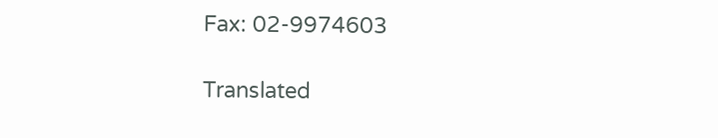Fax: 02-9974603

Translated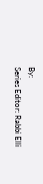By:
Series Editor: Rabbi Elli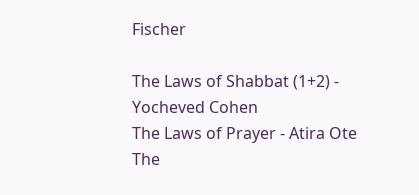Fischer

The Laws of Shabbat (1+2) - Yocheved Cohen
The Laws of Prayer - Atira Ote
The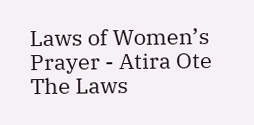Laws of Women’s Prayer - Atira Ote
The Laws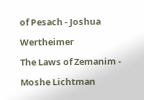of Pesach - Joshua Wertheimer
The Laws of Zemanim - Moshe Lichtman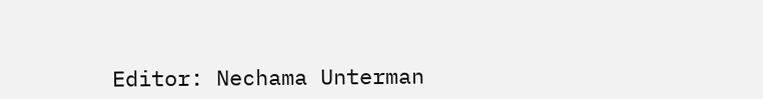Editor: Nechama Unterman